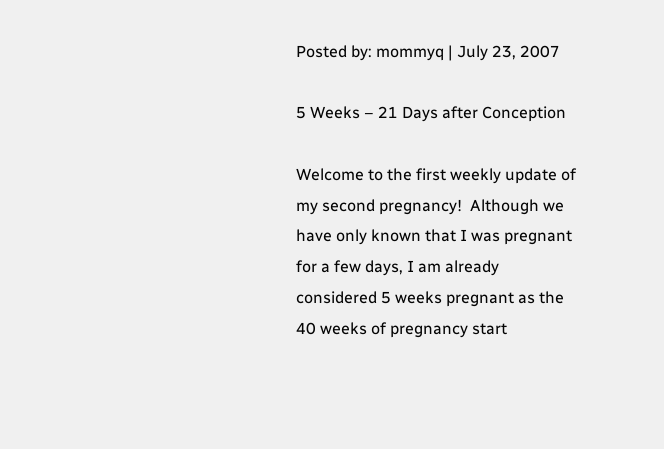Posted by: mommyq | July 23, 2007

5 Weeks – 21 Days after Conception

Welcome to the first weekly update of my second pregnancy!  Although we have only known that I was pregnant for a few days, I am already considered 5 weeks pregnant as the 40 weeks of pregnancy start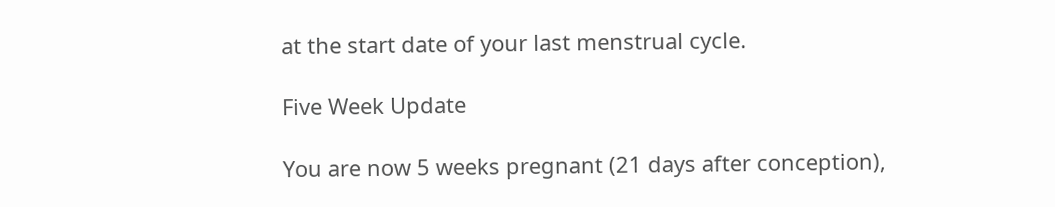at the start date of your last menstrual cycle.

Five Week Update

You are now 5 weeks pregnant (21 days after conception),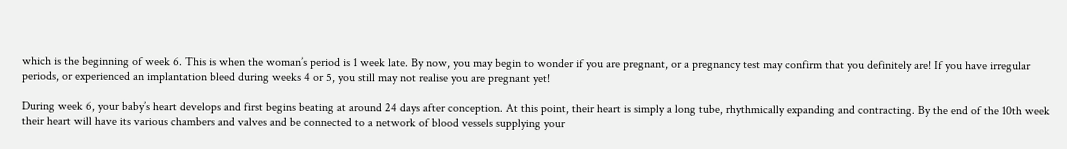which is the beginning of week 6. This is when the woman’s period is 1 week late. By now, you may begin to wonder if you are pregnant, or a pregnancy test may confirm that you definitely are! If you have irregular periods, or experienced an implantation bleed during weeks 4 or 5, you still may not realise you are pregnant yet!

During week 6, your baby’s heart develops and first begins beating at around 24 days after conception. At this point, their heart is simply a long tube, rhythmically expanding and contracting. By the end of the 10th week their heart will have its various chambers and valves and be connected to a network of blood vessels supplying your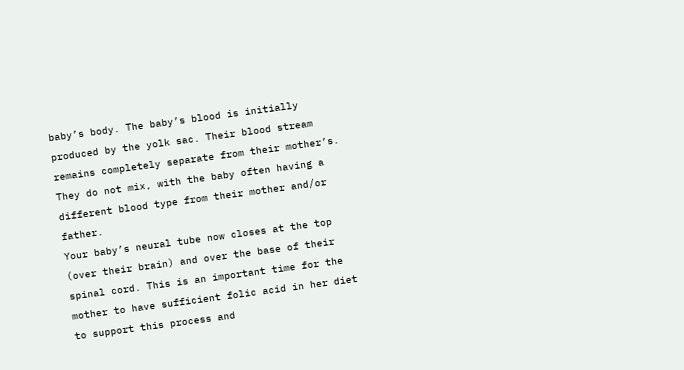baby’s body. The baby’s blood is initially produced by the yolk sac. Their blood stream remains completely separate from their mother’s. They do not mix, with the baby often having a different blood type from their mother and/or father.
Your baby’s neural tube now closes at the top (over their brain) and over the base of their spinal cord. This is an important time for the mother to have sufficient folic acid in her diet to support this process and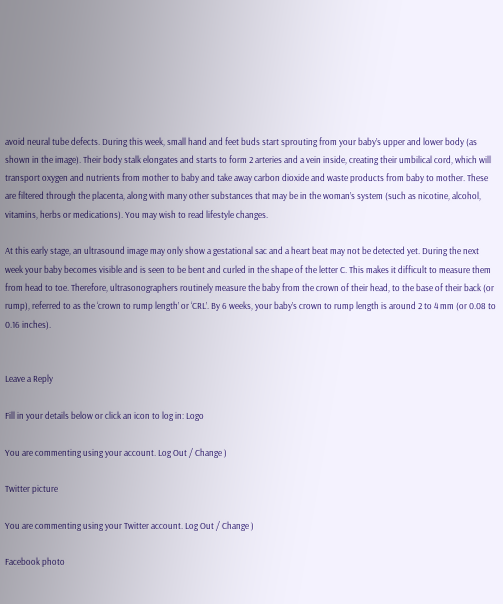avoid neural tube defects. During this week, small hand and feet buds start sprouting from your baby’s upper and lower body (as shown in the image). Their body stalk elongates and starts to form 2 arteries and a vein inside, creating their umbilical cord, which will transport oxygen and nutrients from mother to baby and take away carbon dioxide and waste products from baby to mother. These are filtered through the placenta, along with many other substances that may be in the woman’s system (such as nicotine, alcohol, vitamins, herbs or medications). You may wish to read lifestyle changes.

At this early stage, an ultrasound image may only show a gestational sac and a heart beat may not be detected yet. During the next week your baby becomes visible and is seen to be bent and curled in the shape of the letter C. This makes it difficult to measure them from head to toe. Therefore, ultrasonographers routinely measure the baby from the crown of their head, to the base of their back (or rump), referred to as the ‘crown to rump length’ or ‘CRL’. By 6 weeks, your baby’s crown to rump length is around 2 to 4 mm (or 0.08 to 0.16 inches).


Leave a Reply

Fill in your details below or click an icon to log in: Logo

You are commenting using your account. Log Out / Change )

Twitter picture

You are commenting using your Twitter account. Log Out / Change )

Facebook photo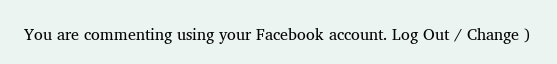You are commenting using your Facebook account. Log Out / Change )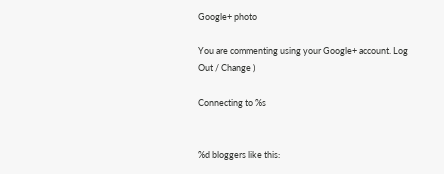Google+ photo

You are commenting using your Google+ account. Log Out / Change )

Connecting to %s


%d bloggers like this: